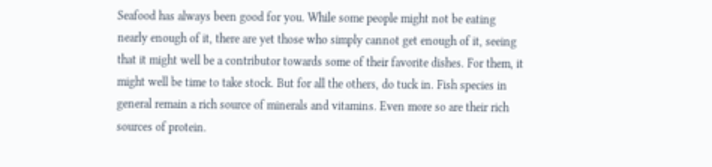Seafood has always been good for you. While some people might not be eating nearly enough of it, there are yet those who simply cannot get enough of it, seeing that it might well be a contributor towards some of their favorite dishes. For them, it might well be time to take stock. But for all the others, do tuck in. Fish species in general remain a rich source of minerals and vitamins. Even more so are their rich sources of protein.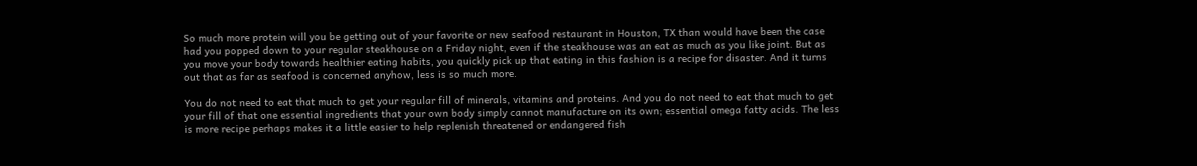So much more protein will you be getting out of your favorite or new seafood restaurant in Houston, TX than would have been the case had you popped down to your regular steakhouse on a Friday night, even if the steakhouse was an eat as much as you like joint. But as you move your body towards healthier eating habits, you quickly pick up that eating in this fashion is a recipe for disaster. And it turns out that as far as seafood is concerned anyhow, less is so much more.

You do not need to eat that much to get your regular fill of minerals, vitamins and proteins. And you do not need to eat that much to get your fill of that one essential ingredients that your own body simply cannot manufacture on its own; essential omega fatty acids. The less is more recipe perhaps makes it a little easier to help replenish threatened or endangered fish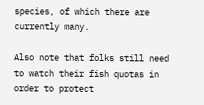species, of which there are currently many.

Also note that folks still need to watch their fish quotas in order to protect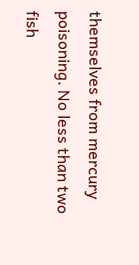themselves from mercury poisoning. No less than two fish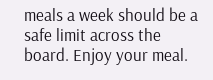meals a week should be a safe limit across the board. Enjoy your meal.